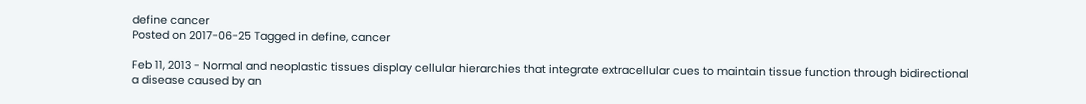define cancer
Posted on 2017-06-25 Tagged in define, cancer

Feb 11, 2013 - Normal and neoplastic tissues display cellular hierarchies that integrate extracellular cues to maintain tissue function through bidirectional  a disease caused by an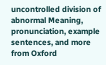uncontrolled division of abnormal Meaning, pronunciation, example sentences, and more from Oxford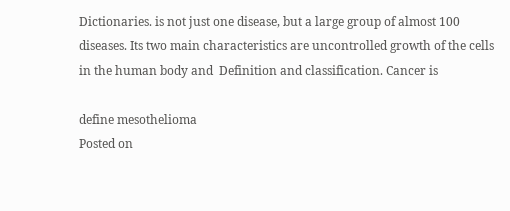Dictionaries. is not just one disease, but a large group of almost 100 diseases. Its two main characteristics are uncontrolled growth of the cells in the human body and  Definition and classification. Cancer is

define mesothelioma
Posted on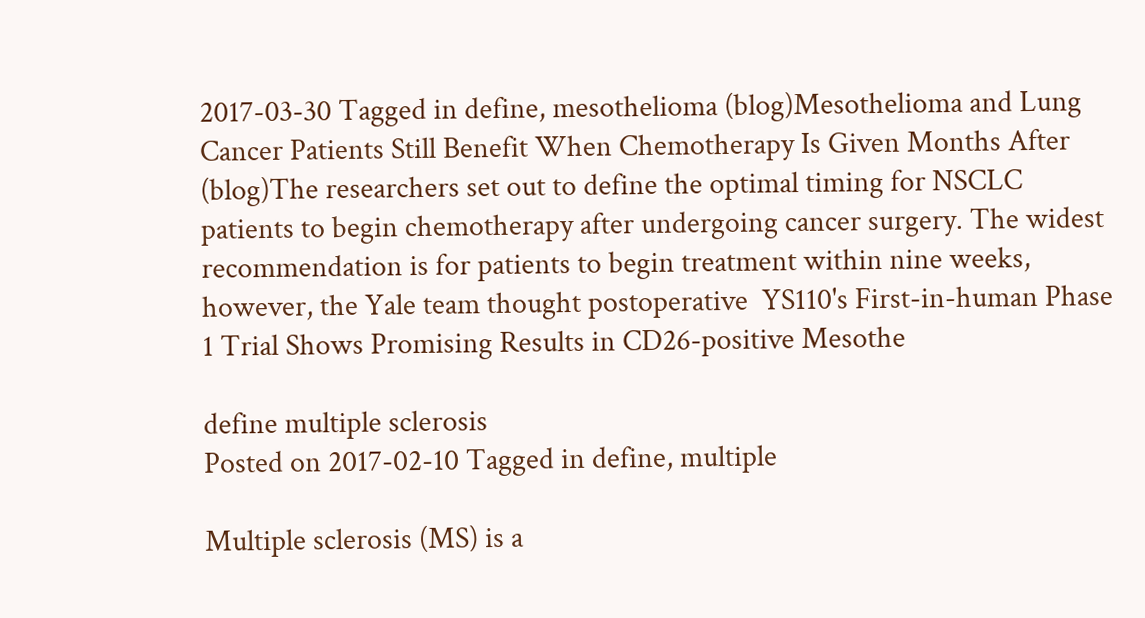2017-03-30 Tagged in define, mesothelioma (blog)Mesothelioma and Lung Cancer Patients Still Benefit When Chemotherapy Is Given Months After (blog)The researchers set out to define the optimal timing for NSCLC patients to begin chemotherapy after undergoing cancer surgery. The widest recommendation is for patients to begin treatment within nine weeks, however, the Yale team thought postoperative  YS110's First-in-human Phase 1 Trial Shows Promising Results in CD26-positive Mesothe

define multiple sclerosis
Posted on 2017-02-10 Tagged in define, multiple

Multiple sclerosis (MS) is a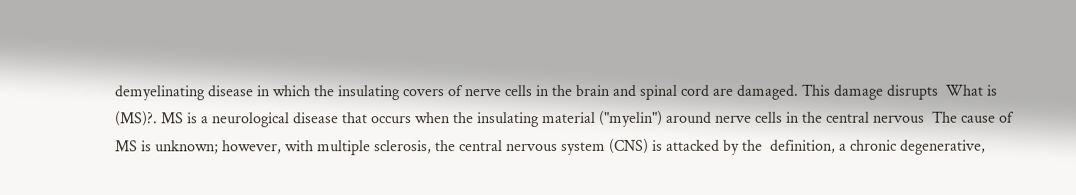demyelinating disease in which the insulating covers of nerve cells in the brain and spinal cord are damaged. This damage disrupts  What is (MS)?. MS is a neurological disease that occurs when the insulating material ("myelin") around nerve cells in the central nervous  The cause of MS is unknown; however, with multiple sclerosis, the central nervous system (CNS) is attacked by the  definition, a chronic degenerative,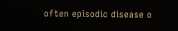often episodic disease o